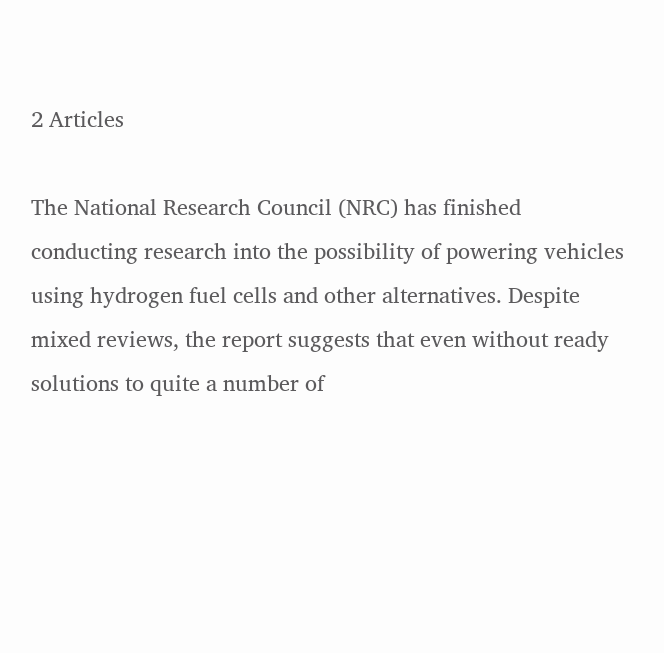2 Articles

The National Research Council (NRC) has finished conducting research into the possibility of powering vehicles using hydrogen fuel cells and other alternatives. Despite mixed reviews, the report suggests that even without ready solutions to quite a number of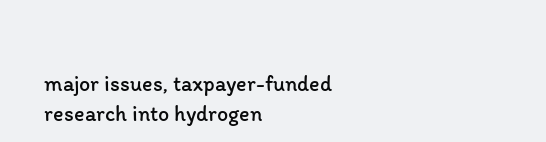major issues, taxpayer-funded research into hydrogen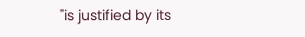"is justified by its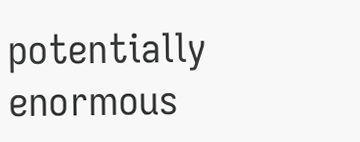potentially enormous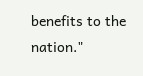benefits to the nation."